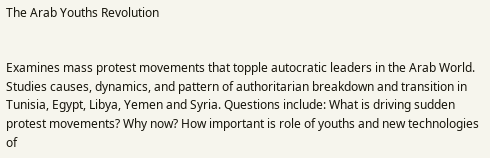The Arab Youths Revolution


Examines mass protest movements that topple autocratic leaders in the Arab World. Studies causes, dynamics, and pattern of authoritarian breakdown and transition in Tunisia, Egypt, Libya, Yemen and Syria. Questions include: What is driving sudden protest movements? Why now? How important is role of youths and new technologies of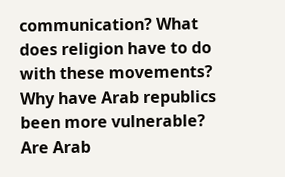communication? What does religion have to do with these movements? Why have Arab republics been more vulnerable? Are Arab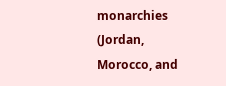monarchies (Jordan, Morocco, and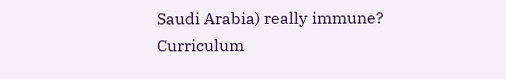Saudi Arabia) really immune?
Curriculum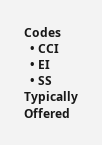Codes
  • CCI
  • EI
  • SS
Typically Offered